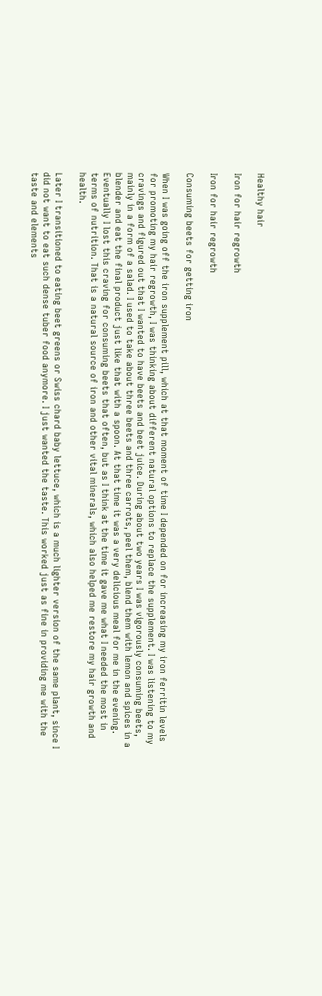Healthy hair

Iron for hair regrowth

Iron for hair regrowth

Consuming beets for getting iron

When I was going off the iron supplement pill, which at that moment of time I depended on for increasing my iron ferritin levels for promoting my hair regrowth, I was thinking about different natural options to replace the supplement. I was listening to my cravings and figured out that I wanted to have beets and beet juice. During about two years I was vigorously consuming beets, mainly in a form of a salad. I used to take about three beets and three carrots, peel them, blend them with lemon and spices in a blender and eat the final product just like that with a spoon. At that time it was a very delicious meal for me in the evening. Eventually I lost this craving for consuming beets that often, but as I think at the time it gave me what I needed the most in terms of nutrition. That is a natural source of iron and other vital minerals, which also helped me restore my hair growth and health.

Later I transitioned to eating beet greens or Swiss chard baby lettuce, which is a much lighter version of the same plant, since I did not want to eat such dense tuber food anymore. I just wanted the taste. This worked just as fine in providing me with the taste and elements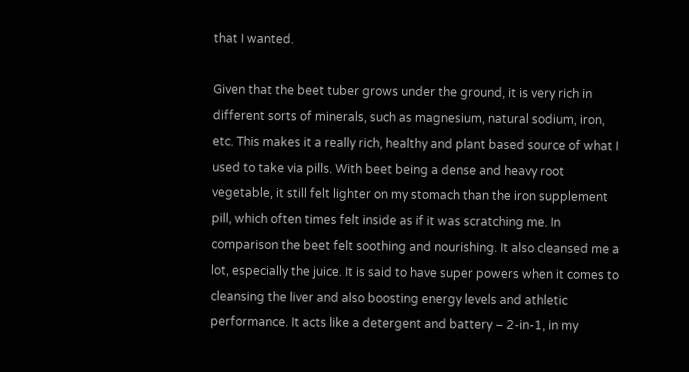that I wanted.

Given that the beet tuber grows under the ground, it is very rich in different sorts of minerals, such as magnesium, natural sodium, iron, etc. This makes it a really rich, healthy and plant based source of what I used to take via pills. With beet being a dense and heavy root vegetable, it still felt lighter on my stomach than the iron supplement pill, which often times felt inside as if it was scratching me. In comparison the beet felt soothing and nourishing. It also cleansed me a lot, especially the juice. It is said to have super powers when it comes to cleansing the liver and also boosting energy levels and athletic performance. It acts like a detergent and battery – 2-in-1, in my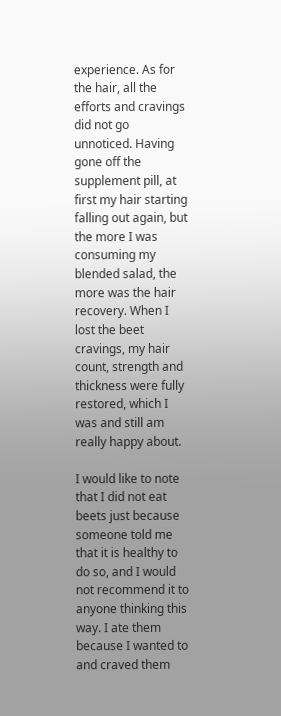experience. As for the hair, all the efforts and cravings did not go unnoticed. Having gone off the supplement pill, at first my hair starting falling out again, but the more I was consuming my blended salad, the more was the hair recovery. When I lost the beet cravings, my hair count, strength and thickness were fully restored, which I was and still am really happy about.

I would like to note that I did not eat beets just because someone told me that it is healthy to do so, and I would not recommend it to anyone thinking this way. I ate them because I wanted to and craved them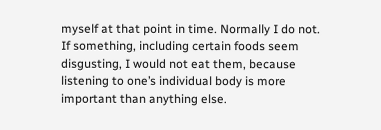myself at that point in time. Normally I do not. If something, including certain foods seem disgusting, I would not eat them, because listening to one’s individual body is more important than anything else.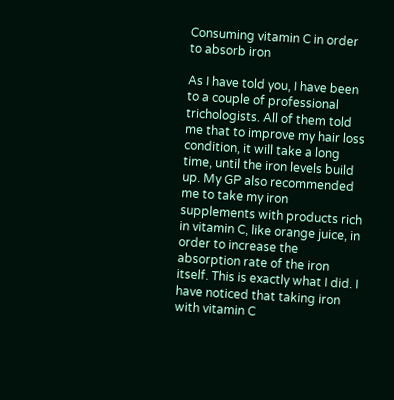Consuming vitamin C in order to absorb iron

As I have told you, I have been to a couple of professional trichologists. All of them told me that to improve my hair loss condition, it will take a long time, until the iron levels build up. My GP also recommended me to take my iron supplements with products rich in vitamin C, like orange juice, in order to increase the absorption rate of the iron itself. This is exactly what I did. I have noticed that taking iron with vitamin C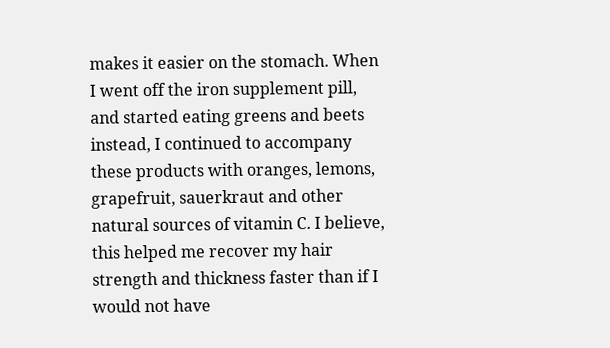makes it easier on the stomach. When I went off the iron supplement pill, and started eating greens and beets instead, I continued to accompany these products with oranges, lemons, grapefruit, sauerkraut and other natural sources of vitamin C. I believe, this helped me recover my hair strength and thickness faster than if I would not have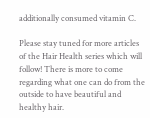additionally consumed vitamin C.

Please stay tuned for more articles of the Hair Health series which will follow! There is more to come regarding what one can do from the outside to have beautiful and healthy hair.